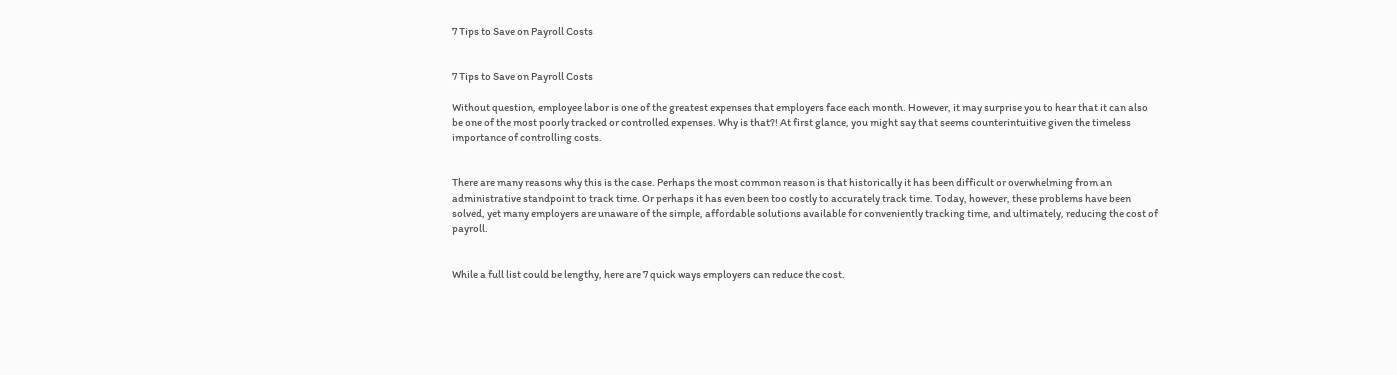7 Tips to Save on Payroll Costs


7 Tips to Save on Payroll Costs

Without question, employee labor is one of the greatest expenses that employers face each month. However, it may surprise you to hear that it can also be one of the most poorly tracked or controlled expenses. Why is that?! At first glance, you might say that seems counterintuitive given the timeless importance of controlling costs.


There are many reasons why this is the case. Perhaps the most common reason is that historically it has been difficult or overwhelming from an administrative standpoint to track time. Or perhaps it has even been too costly to accurately track time. Today, however, these problems have been solved, yet many employers are unaware of the simple, affordable solutions available for conveniently tracking time, and ultimately, reducing the cost of payroll.


While a full list could be lengthy, here are 7 quick ways employers can reduce the cost.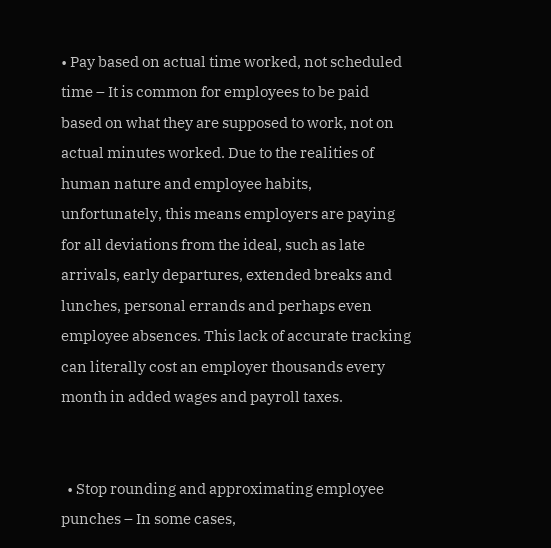• Pay based on actual time worked, not scheduled time – It is common for employees to be paid based on what they are supposed to work, not on actual minutes worked. Due to the realities of human nature and employee habits, unfortunately, this means employers are paying for all deviations from the ideal, such as late arrivals, early departures, extended breaks and lunches, personal errands and perhaps even employee absences. This lack of accurate tracking can literally cost an employer thousands every month in added wages and payroll taxes.


  • Stop rounding and approximating employee punches – In some cases,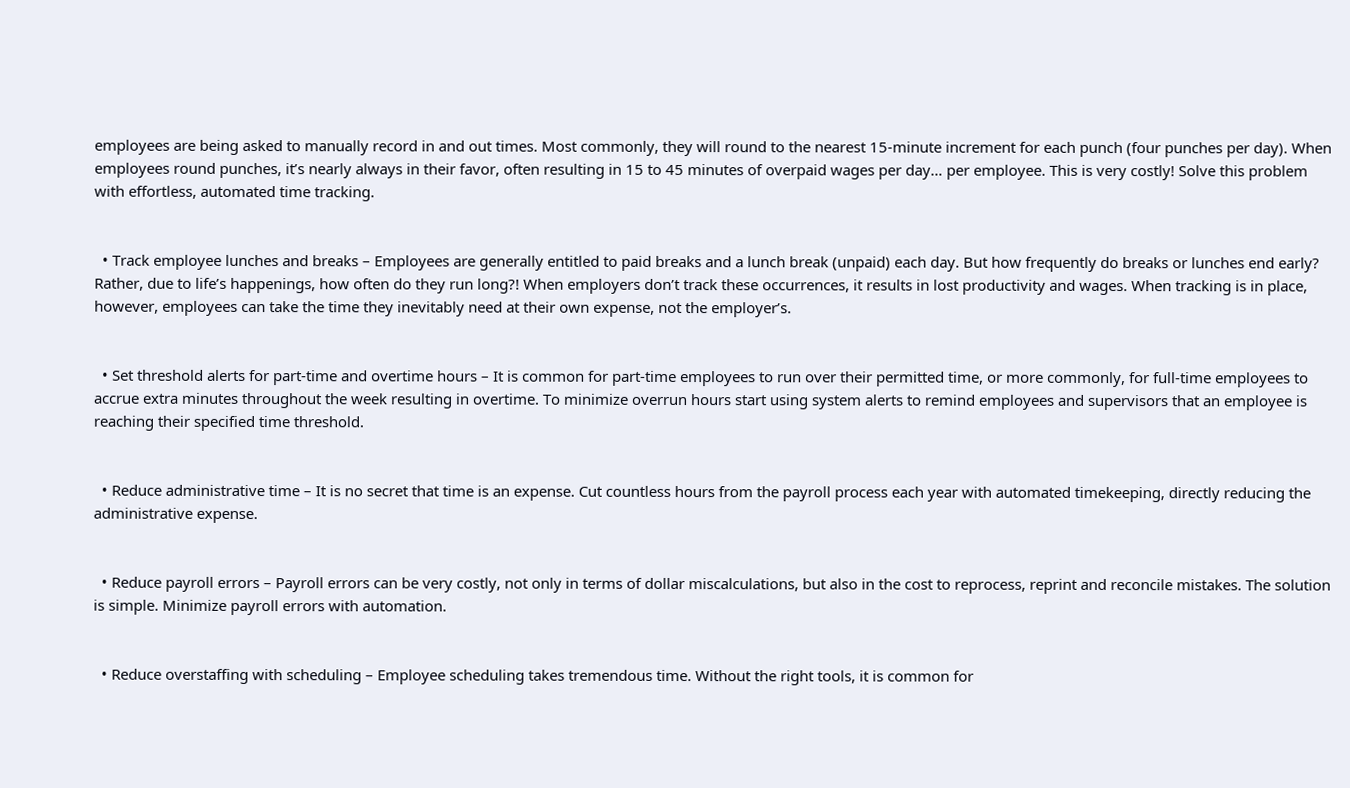employees are being asked to manually record in and out times. Most commonly, they will round to the nearest 15-minute increment for each punch (four punches per day). When employees round punches, it’s nearly always in their favor, often resulting in 15 to 45 minutes of overpaid wages per day… per employee. This is very costly! Solve this problem with effortless, automated time tracking.


  • Track employee lunches and breaks – Employees are generally entitled to paid breaks and a lunch break (unpaid) each day. But how frequently do breaks or lunches end early? Rather, due to life’s happenings, how often do they run long?! When employers don’t track these occurrences, it results in lost productivity and wages. When tracking is in place, however, employees can take the time they inevitably need at their own expense, not the employer’s.


  • Set threshold alerts for part-time and overtime hours – It is common for part-time employees to run over their permitted time, or more commonly, for full-time employees to accrue extra minutes throughout the week resulting in overtime. To minimize overrun hours start using system alerts to remind employees and supervisors that an employee is reaching their specified time threshold.


  • Reduce administrative time – It is no secret that time is an expense. Cut countless hours from the payroll process each year with automated timekeeping, directly reducing the administrative expense.


  • Reduce payroll errors – Payroll errors can be very costly, not only in terms of dollar miscalculations, but also in the cost to reprocess, reprint and reconcile mistakes. The solution is simple. Minimize payroll errors with automation.


  • Reduce overstaffing with scheduling – Employee scheduling takes tremendous time. Without the right tools, it is common for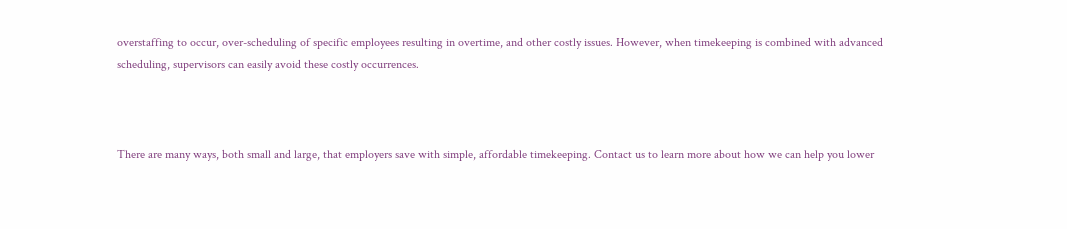overstaffing to occur, over-scheduling of specific employees resulting in overtime, and other costly issues. However, when timekeeping is combined with advanced scheduling, supervisors can easily avoid these costly occurrences.



There are many ways, both small and large, that employers save with simple, affordable timekeeping. Contact us to learn more about how we can help you lower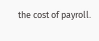the cost of payroll.